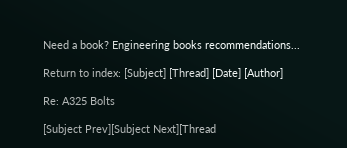Need a book? Engineering books recommendations...

Return to index: [Subject] [Thread] [Date] [Author]

Re: A325 Bolts

[Subject Prev][Subject Next][Thread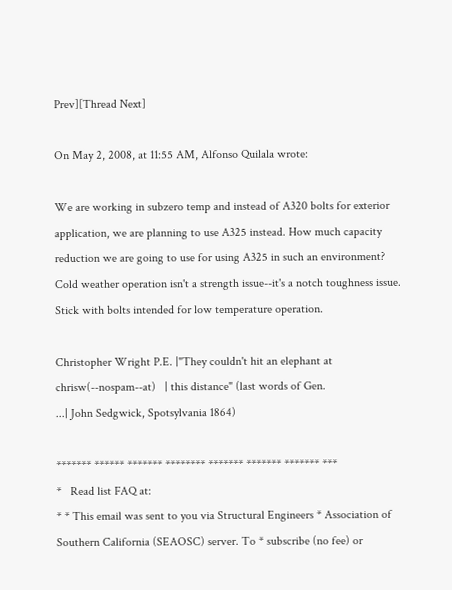Prev][Thread Next]

On May 2, 2008, at 11:55 AM, Alfonso Quilala wrote:

We are working in subzero temp and instead of A320 bolts for exterior application, we are planning to use A325 instead. How much capacity reduction we are going to use for using A325 in such an environment?
Cold weather operation isn't a strength issue--it's a notch toughness issue. Stick with bolts intended for low temperature operation.

Christopher Wright P.E. |"They couldn't hit an elephant at
chrisw(--nospam--at)   | this distance" (last words of Gen.
...| John Sedgwick, Spotsylvania 1864)

******* ****** ******* ******** ******* ******* ******* ***
*   Read list FAQ at:
* * This email was sent to you via Structural Engineers * Association of Southern California (SEAOSC) server. To * subscribe (no fee) or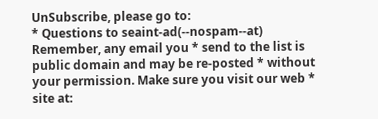UnSubscribe, please go to:
* Questions to seaint-ad(--nospam--at) Remember, any email you * send to the list is public domain and may be re-posted * without your permission. Make sure you visit our web * site at: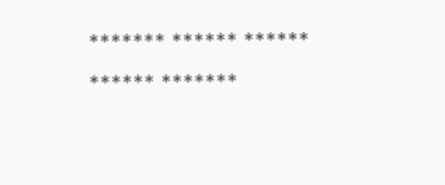******* ****** ****** ****** *******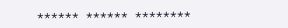****** ****** ********